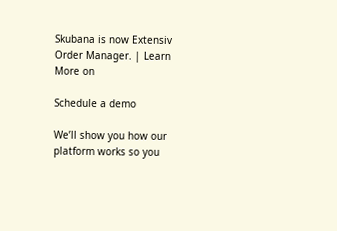Skubana is now Extensiv  Order Manager. | Learn More on

Schedule a demo

We’ll show you how our platform works so you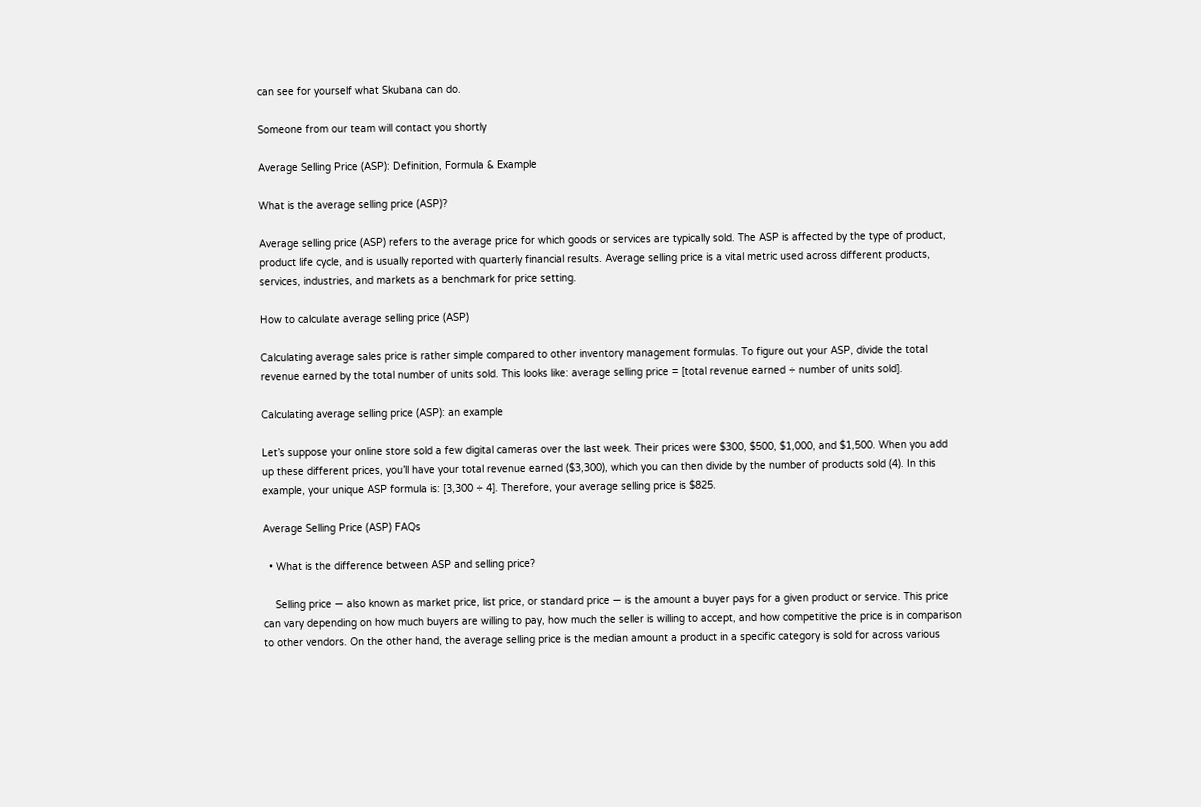can see for yourself what Skubana can do.

Someone from our team will contact you shortly

Average Selling Price (ASP): Definition, Formula & Example

What is the average selling price (ASP)?

Average selling price (ASP) refers to the average price for which goods or services are typically sold. The ASP is affected by the type of product, product life cycle, and is usually reported with quarterly financial results. Average selling price is a vital metric used across different products, services, industries, and markets as a benchmark for price setting.

How to calculate average selling price (ASP)

Calculating average sales price is rather simple compared to other inventory management formulas. To figure out your ASP, divide the total revenue earned by the total number of units sold. This looks like: average selling price = [total revenue earned ÷ number of units sold].

Calculating average selling price (ASP): an example

Let’s suppose your online store sold a few digital cameras over the last week. Their prices were $300, $500, $1,000, and $1,500. When you add up these different prices, you’ll have your total revenue earned ($3,300), which you can then divide by the number of products sold (4). In this example, your unique ASP formula is: [3,300 ÷ 4]. Therefore, your average selling price is $825.

Average Selling Price (ASP) FAQs

  • What is the difference between ASP and selling price?

    Selling price — also known as market price, list price, or standard price — is the amount a buyer pays for a given product or service. This price can vary depending on how much buyers are willing to pay, how much the seller is willing to accept, and how competitive the price is in comparison to other vendors. On the other hand, the average selling price is the median amount a product in a specific category is sold for across various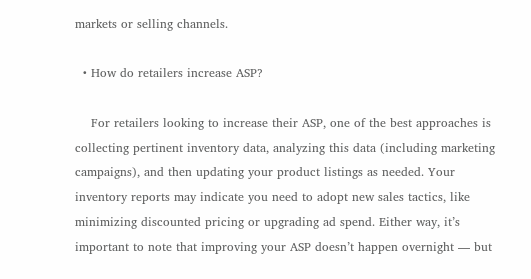markets or selling channels.

  • How do retailers increase ASP?

    For retailers looking to increase their ASP, one of the best approaches is collecting pertinent inventory data, analyzing this data (including marketing campaigns), and then updating your product listings as needed. Your inventory reports may indicate you need to adopt new sales tactics, like minimizing discounted pricing or upgrading ad spend. Either way, it’s important to note that improving your ASP doesn’t happen overnight — but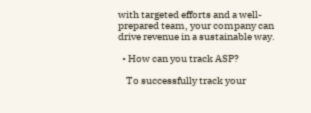with targeted efforts and a well-prepared team, your company can drive revenue in a sustainable way.

  • How can you track ASP?

    To successfully track your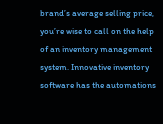brand’s average selling price, you’re wise to call on the help of an inventory management system. Innovative inventory software has the automations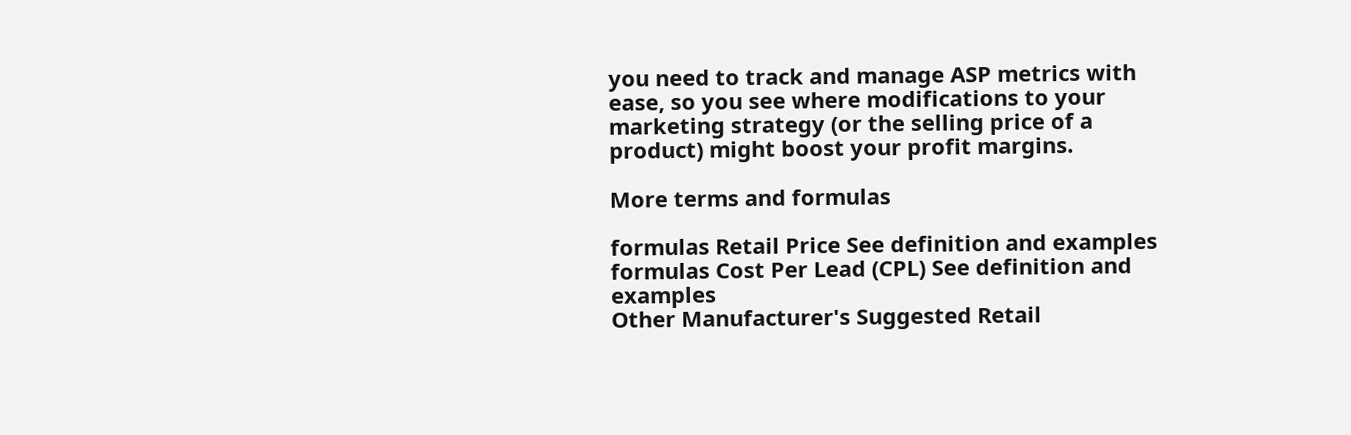you need to track and manage ASP metrics with ease, so you see where modifications to your marketing strategy (or the selling price of a product) might boost your profit margins.

More terms and formulas

formulas Retail Price See definition and examples
formulas Cost Per Lead (CPL) See definition and examples
Other Manufacturer's Suggested Retail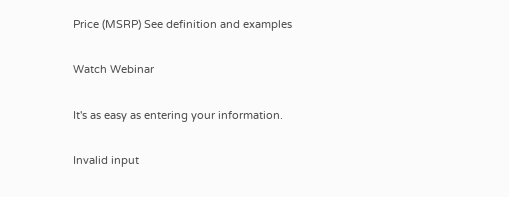Price (MSRP) See definition and examples

Watch Webinar

It's as easy as entering your information.

Invalid input